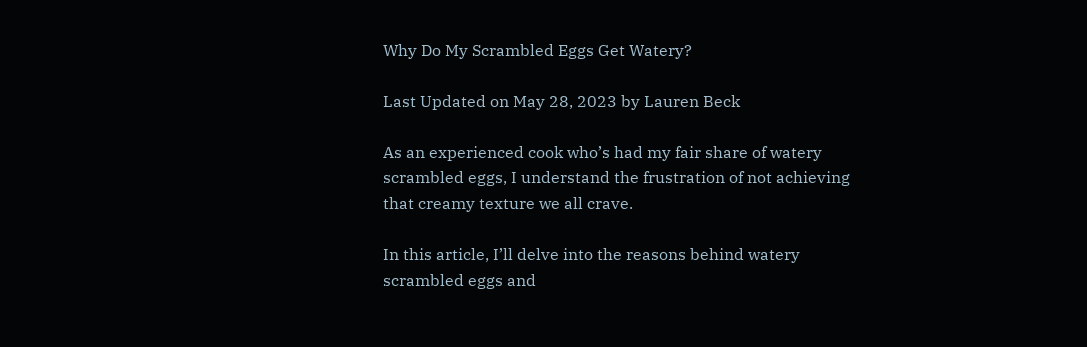Why Do My Scrambled Eggs Get Watery?

Last Updated on May 28, 2023 by Lauren Beck

As an experienced cook who’s had my fair share of watery scrambled eggs, I understand the frustration of not achieving that creamy texture we all crave.

In this article, I’ll delve into the reasons behind watery scrambled eggs and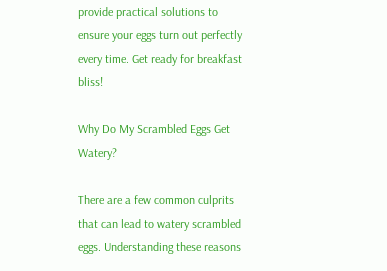provide practical solutions to ensure your eggs turn out perfectly every time. Get ready for breakfast bliss!

Why Do My Scrambled Eggs Get Watery?

There are a few common culprits that can lead to watery scrambled eggs. Understanding these reasons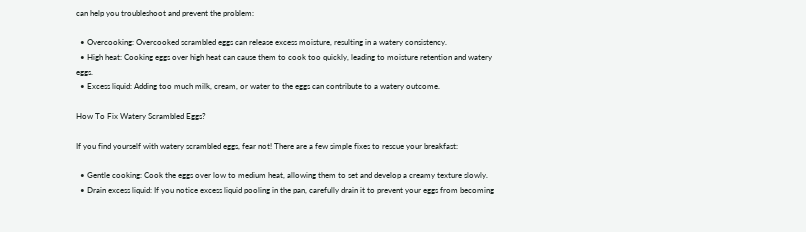can help you troubleshoot and prevent the problem:

  • Overcooking: Overcooked scrambled eggs can release excess moisture, resulting in a watery consistency.
  • High heat: Cooking eggs over high heat can cause them to cook too quickly, leading to moisture retention and watery eggs.
  • Excess liquid: Adding too much milk, cream, or water to the eggs can contribute to a watery outcome.

How To Fix Watery Scrambled Eggs?

If you find yourself with watery scrambled eggs, fear not! There are a few simple fixes to rescue your breakfast:

  • Gentle cooking: Cook the eggs over low to medium heat, allowing them to set and develop a creamy texture slowly.
  • Drain excess liquid: If you notice excess liquid pooling in the pan, carefully drain it to prevent your eggs from becoming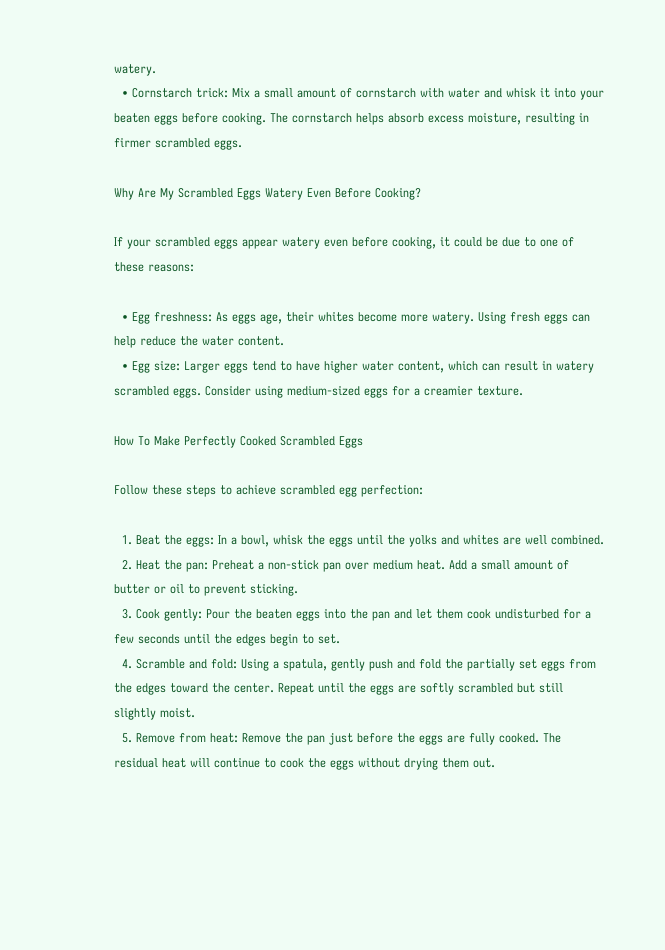watery.
  • Cornstarch trick: Mix a small amount of cornstarch with water and whisk it into your beaten eggs before cooking. The cornstarch helps absorb excess moisture, resulting in firmer scrambled eggs.

Why Are My Scrambled Eggs Watery Even Before Cooking?

If your scrambled eggs appear watery even before cooking, it could be due to one of these reasons:

  • Egg freshness: As eggs age, their whites become more watery. Using fresh eggs can help reduce the water content.
  • Egg size: Larger eggs tend to have higher water content, which can result in watery scrambled eggs. Consider using medium-sized eggs for a creamier texture.

How To Make Perfectly Cooked Scrambled Eggs

Follow these steps to achieve scrambled egg perfection:

  1. Beat the eggs: In a bowl, whisk the eggs until the yolks and whites are well combined.
  2. Heat the pan: Preheat a non-stick pan over medium heat. Add a small amount of butter or oil to prevent sticking.
  3. Cook gently: Pour the beaten eggs into the pan and let them cook undisturbed for a few seconds until the edges begin to set.
  4. Scramble and fold: Using a spatula, gently push and fold the partially set eggs from the edges toward the center. Repeat until the eggs are softly scrambled but still slightly moist.
  5. Remove from heat: Remove the pan just before the eggs are fully cooked. The residual heat will continue to cook the eggs without drying them out.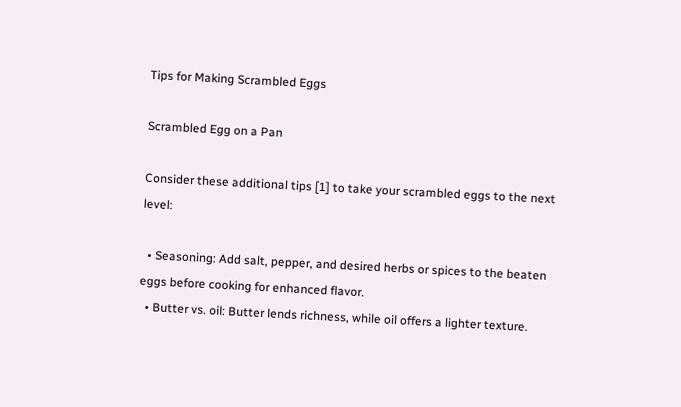Tips for Making Scrambled Eggs

Scrambled Egg on a Pan

Consider these additional tips [1] to take your scrambled eggs to the next level:

  • Seasoning: Add salt, pepper, and desired herbs or spices to the beaten eggs before cooking for enhanced flavor.
  • Butter vs. oil: Butter lends richness, while oil offers a lighter texture.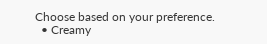Choose based on your preference.
  • Creamy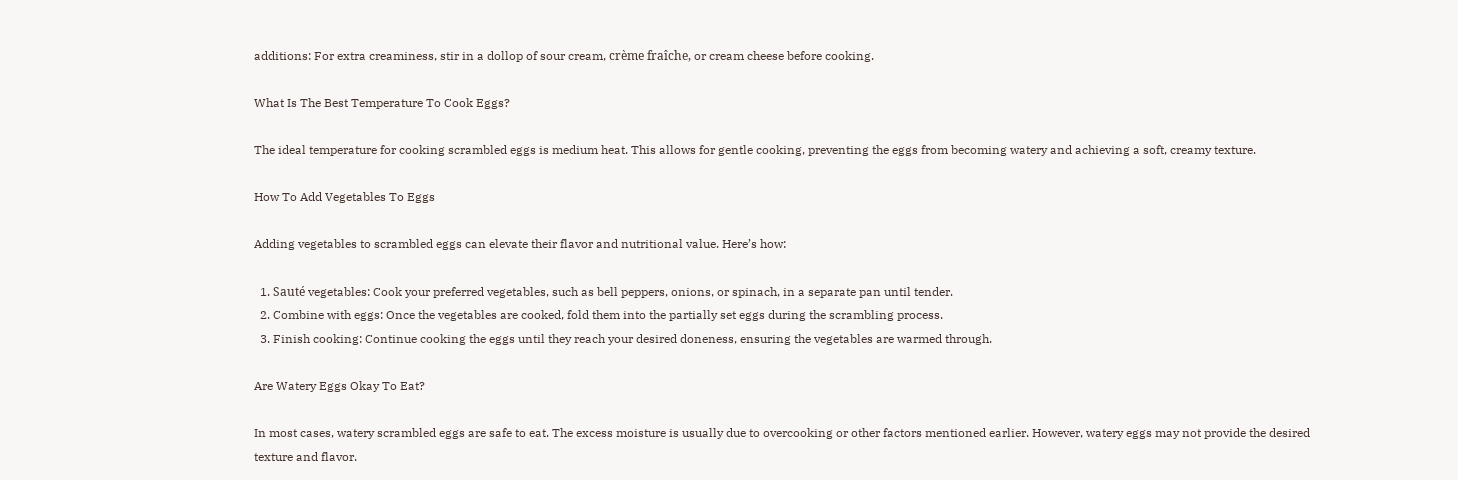additions: For extra creaminess, stir in a dollop of sour cream, crème fraîche, or cream cheese before cooking.

What Is The Best Temperature To Cook Eggs?

The ideal temperature for cooking scrambled eggs is medium heat. This allows for gentle cooking, preventing the eggs from becoming watery and achieving a soft, creamy texture.

How To Add Vegetables To Eggs

Adding vegetables to scrambled eggs can elevate their flavor and nutritional value. Here’s how:

  1. Sauté vegetables: Cook your preferred vegetables, such as bell peppers, onions, or spinach, in a separate pan until tender.
  2. Combine with eggs: Once the vegetables are cooked, fold them into the partially set eggs during the scrambling process.
  3. Finish cooking: Continue cooking the eggs until they reach your desired doneness, ensuring the vegetables are warmed through.

Are Watery Eggs Okay To Eat?

In most cases, watery scrambled eggs are safe to eat. The excess moisture is usually due to overcooking or other factors mentioned earlier. However, watery eggs may not provide the desired texture and flavor.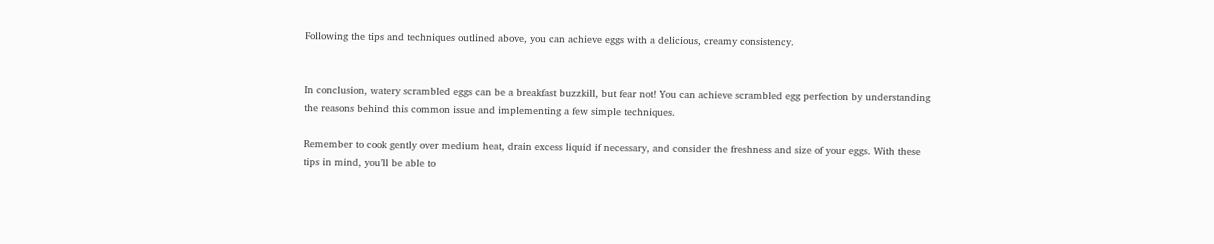Following the tips and techniques outlined above, you can achieve eggs with a delicious, creamy consistency.


In conclusion, watery scrambled eggs can be a breakfast buzzkill, but fear not! You can achieve scrambled egg perfection by understanding the reasons behind this common issue and implementing a few simple techniques.

Remember to cook gently over medium heat, drain excess liquid if necessary, and consider the freshness and size of your eggs. With these tips in mind, you’ll be able to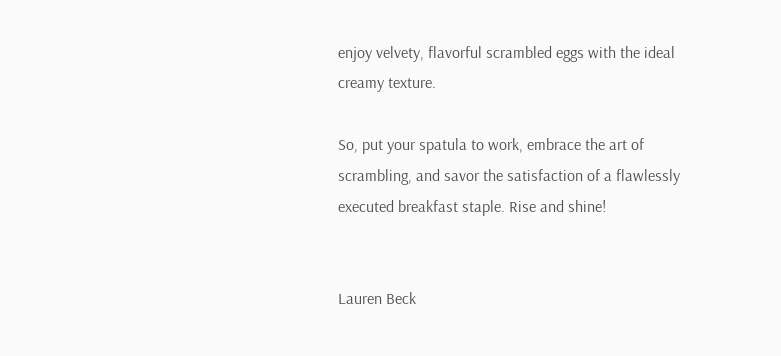enjoy velvety, flavorful scrambled eggs with the ideal creamy texture.

So, put your spatula to work, embrace the art of scrambling, and savor the satisfaction of a flawlessly executed breakfast staple. Rise and shine!


Lauren Beck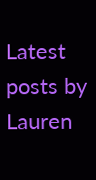Latest posts by Lauren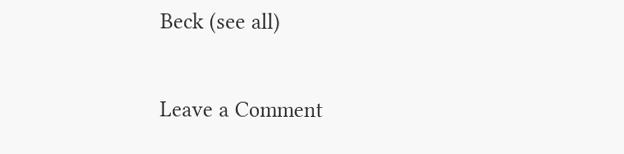Beck (see all)

Leave a Comment